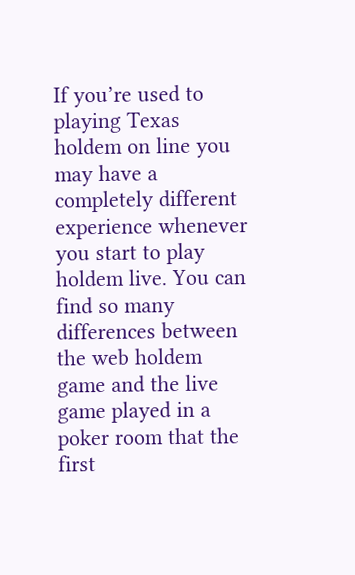If you’re used to playing Texas holdem on line you may have a completely different experience whenever you start to play holdem live. You can find so many differences between the web holdem game and the live game played in a poker room that the first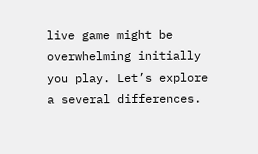live game might be overwhelming initially you play. Let’s explore a several differences.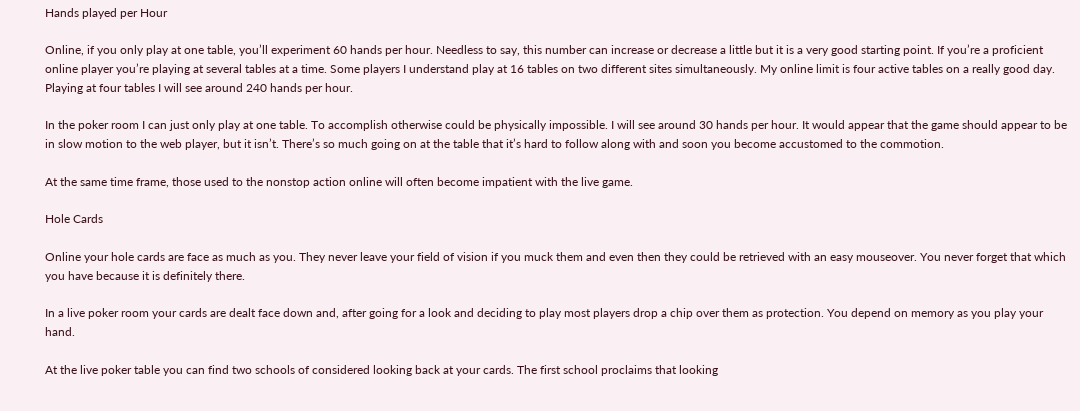Hands played per Hour

Online, if you only play at one table, you’ll experiment 60 hands per hour. Needless to say, this number can increase or decrease a little but it is a very good starting point. If you’re a proficient online player you’re playing at several tables at a time. Some players I understand play at 16 tables on two different sites simultaneously. My online limit is four active tables on a really good day. Playing at four tables I will see around 240 hands per hour.

In the poker room I can just only play at one table. To accomplish otherwise could be physically impossible. I will see around 30 hands per hour. It would appear that the game should appear to be in slow motion to the web player, but it isn’t. There’s so much going on at the table that it’s hard to follow along with and soon you become accustomed to the commotion.

At the same time frame, those used to the nonstop action online will often become impatient with the live game.

Hole Cards

Online your hole cards are face as much as you. They never leave your field of vision if you muck them and even then they could be retrieved with an easy mouseover. You never forget that which you have because it is definitely there.

In a live poker room your cards are dealt face down and, after going for a look and deciding to play most players drop a chip over them as protection. You depend on memory as you play your hand.

At the live poker table you can find two schools of considered looking back at your cards. The first school proclaims that looking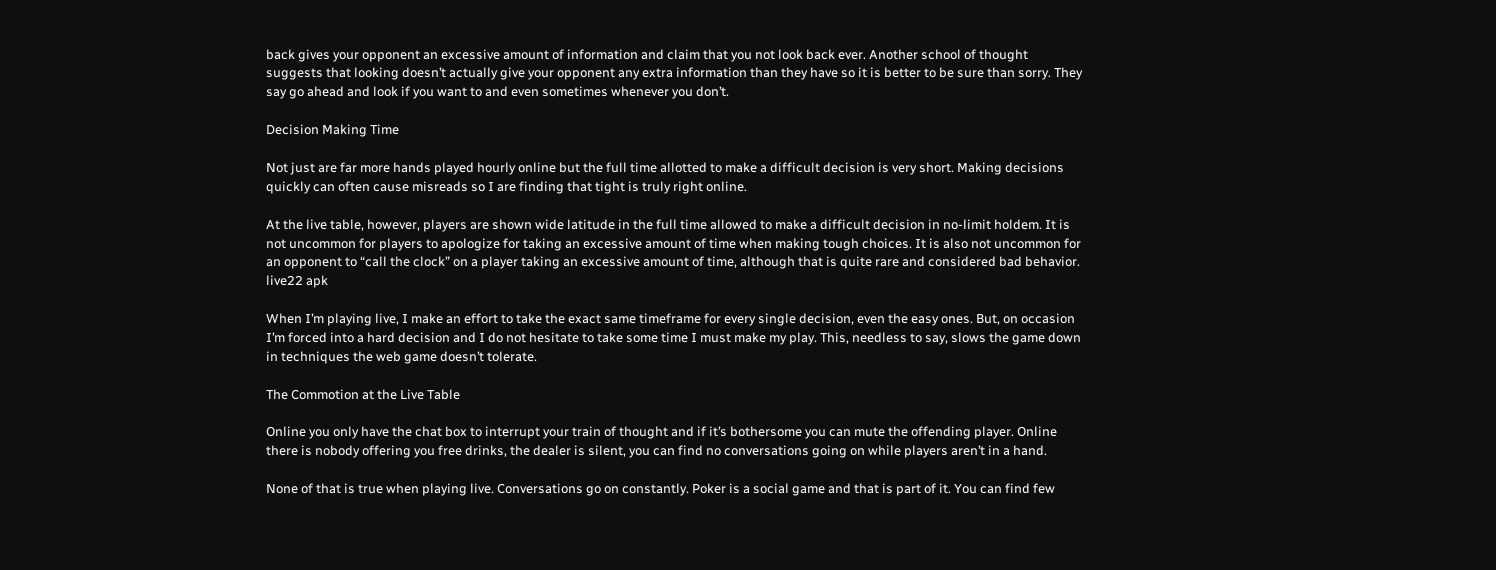back gives your opponent an excessive amount of information and claim that you not look back ever. Another school of thought suggests that looking doesn’t actually give your opponent any extra information than they have so it is better to be sure than sorry. They say go ahead and look if you want to and even sometimes whenever you don’t.

Decision Making Time

Not just are far more hands played hourly online but the full time allotted to make a difficult decision is very short. Making decisions quickly can often cause misreads so I are finding that tight is truly right online.

At the live table, however, players are shown wide latitude in the full time allowed to make a difficult decision in no-limit holdem. It is not uncommon for players to apologize for taking an excessive amount of time when making tough choices. It is also not uncommon for an opponent to “call the clock” on a player taking an excessive amount of time, although that is quite rare and considered bad behavior. live22 apk

When I’m playing live, I make an effort to take the exact same timeframe for every single decision, even the easy ones. But, on occasion I’m forced into a hard decision and I do not hesitate to take some time I must make my play. This, needless to say, slows the game down in techniques the web game doesn’t tolerate.

The Commotion at the Live Table

Online you only have the chat box to interrupt your train of thought and if it’s bothersome you can mute the offending player. Online there is nobody offering you free drinks, the dealer is silent, you can find no conversations going on while players aren’t in a hand.

None of that is true when playing live. Conversations go on constantly. Poker is a social game and that is part of it. You can find few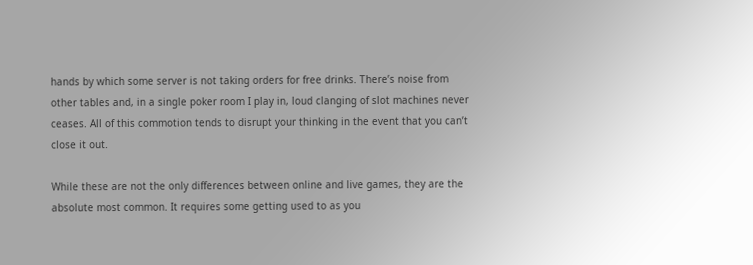hands by which some server is not taking orders for free drinks. There’s noise from other tables and, in a single poker room I play in, loud clanging of slot machines never ceases. All of this commotion tends to disrupt your thinking in the event that you can’t close it out.

While these are not the only differences between online and live games, they are the absolute most common. It requires some getting used to as you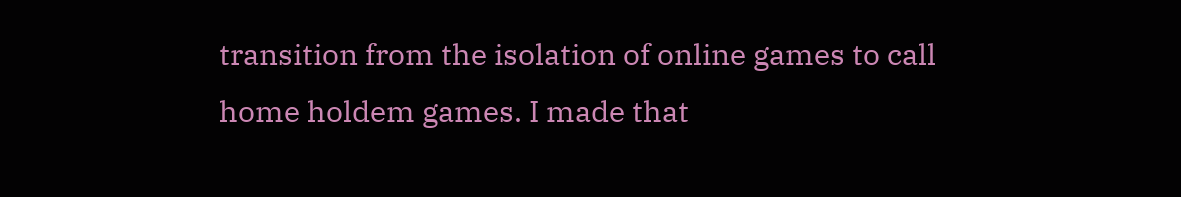transition from the isolation of online games to call home holdem games. I made that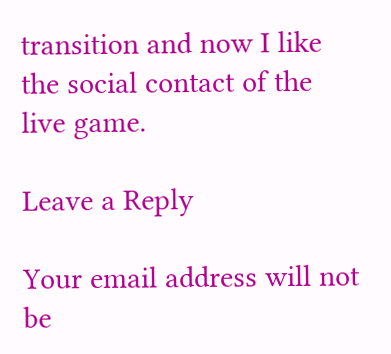transition and now I like the social contact of the live game.

Leave a Reply

Your email address will not be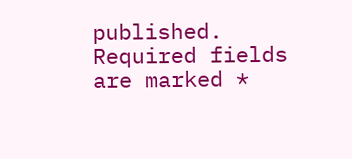published. Required fields are marked *